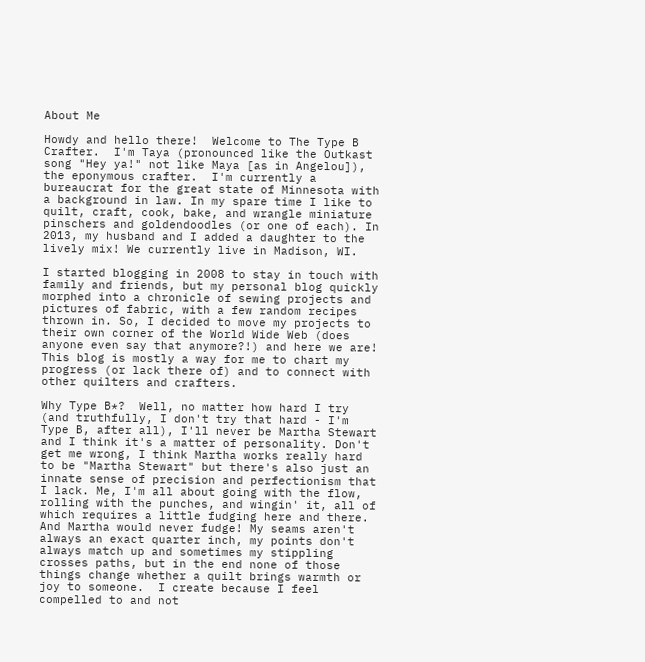About Me

Howdy and hello there!  Welcome to The Type B Crafter.  I'm Taya (pronounced like the Outkast song "Hey ya!" not like Maya [as in Angelou]), the eponymous crafter.  I'm currently a bureaucrat for the great state of Minnesota with a background in law. In my spare time I like to quilt, craft, cook, bake, and wrangle miniature pinschers and goldendoodles (or one of each). In 2013, my husband and I added a daughter to the lively mix! We currently live in Madison, WI.

I started blogging in 2008 to stay in touch with family and friends, but my personal blog quickly morphed into a chronicle of sewing projects and pictures of fabric, with a few random recipes thrown in. So, I decided to move my projects to their own corner of the World Wide Web (does anyone even say that anymore?!) and here we are! This blog is mostly a way for me to chart my progress (or lack there of) and to connect with other quilters and crafters.

Why Type B*?  Well, no matter how hard I try (and truthfully, I don't try that hard - I'm Type B, after all), I'll never be Martha Stewart and I think it's a matter of personality. Don't get me wrong, I think Martha works really hard to be "Martha Stewart" but there's also just an innate sense of precision and perfectionism that I lack. Me, I'm all about going with the flow, rolling with the punches, and wingin' it, all of which requires a little fudging here and there. And Martha would never fudge! My seams aren't always an exact quarter inch, my points don't always match up and sometimes my stippling crosses paths, but in the end none of those things change whether a quilt brings warmth or joy to someone.  I create because I feel compelled to and not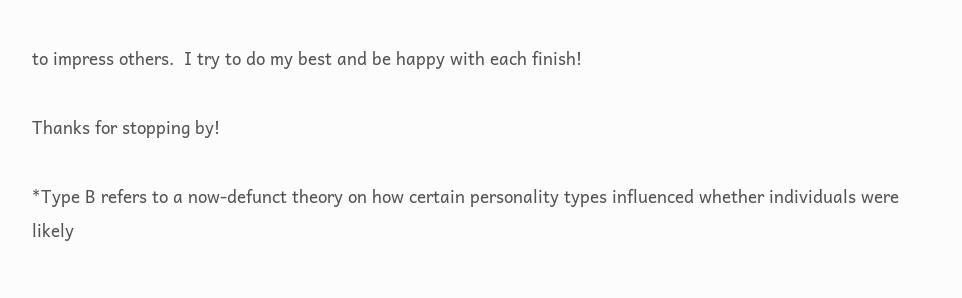to impress others.  I try to do my best and be happy with each finish!

Thanks for stopping by!

*Type B refers to a now-defunct theory on how certain personality types influenced whether individuals were likely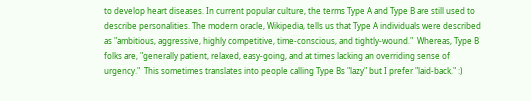to develop heart diseases. In current popular culture, the terms Type A and Type B are still used to describe personalities. The modern oracle, Wikipedia, tells us that Type A individuals were described as "ambitious, aggressive, highly competitive, time-conscious, and tightly-wound."  Whereas, Type B folks are, "generally patient, relaxed, easy-going, and at times lacking an overriding sense of urgency."  This sometimes translates into people calling Type Bs "lazy" but I prefer "laid-back." :)